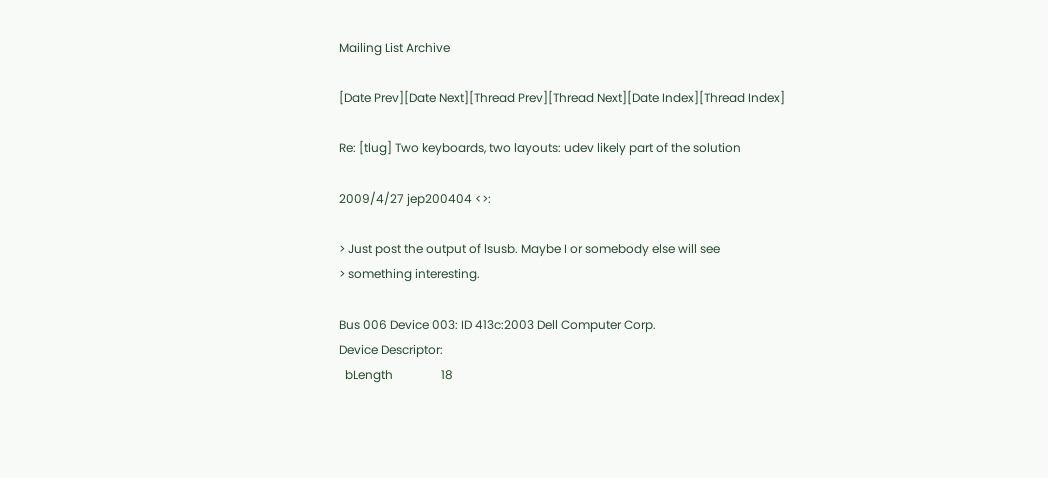Mailing List Archive

[Date Prev][Date Next][Thread Prev][Thread Next][Date Index][Thread Index]

Re: [tlug] Two keyboards, two layouts: udev likely part of the solution

2009/4/27 jep200404 <>:

> Just post the output of lsusb. Maybe I or somebody else will see
> something interesting.

Bus 006 Device 003: ID 413c:2003 Dell Computer Corp.
Device Descriptor:
  bLength                18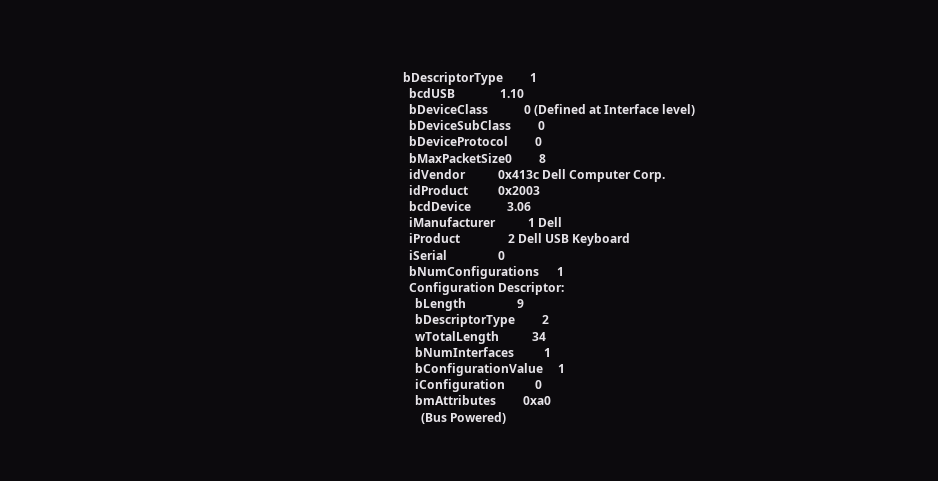bDescriptorType         1
  bcdUSB               1.10
  bDeviceClass            0 (Defined at Interface level)
  bDeviceSubClass         0
  bDeviceProtocol         0
  bMaxPacketSize0         8
  idVendor           0x413c Dell Computer Corp.
  idProduct          0x2003
  bcdDevice            3.06
  iManufacturer           1 Dell
  iProduct                2 Dell USB Keyboard
  iSerial                 0
  bNumConfigurations      1
  Configuration Descriptor:
    bLength                 9
    bDescriptorType         2
    wTotalLength           34
    bNumInterfaces          1
    bConfigurationValue     1
    iConfiguration          0
    bmAttributes         0xa0
      (Bus Powered)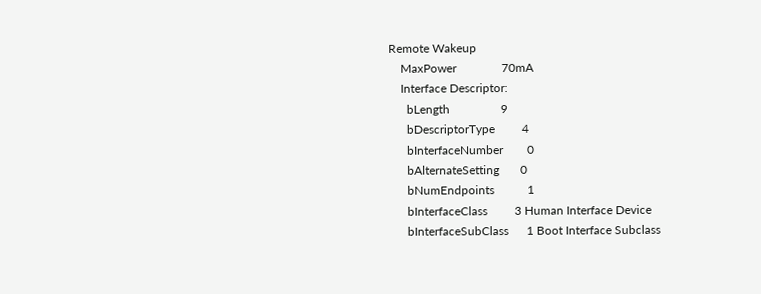Remote Wakeup
    MaxPower               70mA
    Interface Descriptor:
      bLength                 9
      bDescriptorType         4
      bInterfaceNumber        0
      bAlternateSetting       0
      bNumEndpoints           1
      bInterfaceClass         3 Human Interface Device
      bInterfaceSubClass      1 Boot Interface Subclass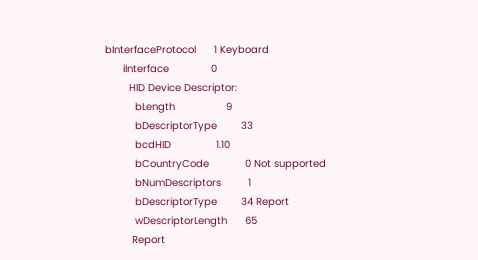bInterfaceProtocol      1 Keyboard
      iInterface              0
        HID Device Descriptor:
          bLength                 9
          bDescriptorType        33
          bcdHID               1.10
          bCountryCode            0 Not supported
          bNumDescriptors         1
          bDescriptorType        34 Report
          wDescriptorLength      65
         Report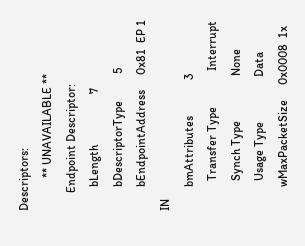Descriptors:
           ** UNAVAILABLE **
      Endpoint Descriptor:
        bLength                 7
        bDescriptorType         5
        bEndpointAddress     0x81  EP 1 IN
        bmAttributes            3
          Transfer Type            Interrupt
          Synch Type               None
          Usage Type               Data
        wMaxPacketSize     0x0008  1x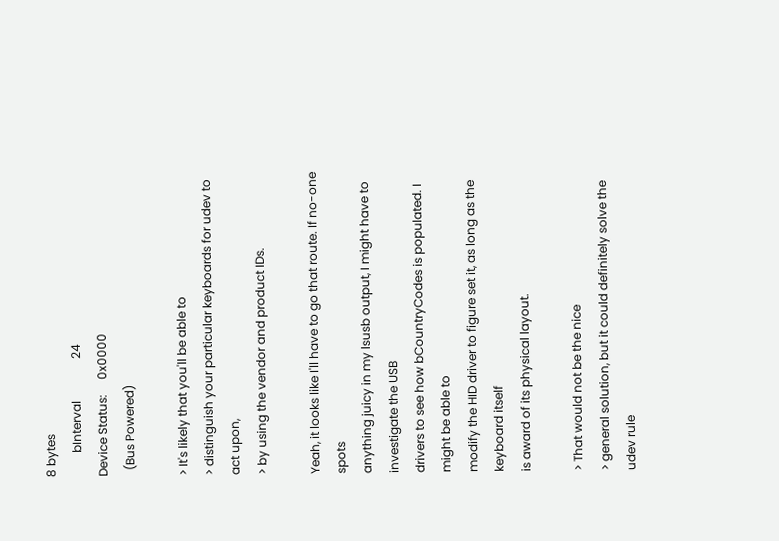8 bytes
        bInterval              24
Device Status:     0x0000
  (Bus Powered)

> It's likely that you'll be able to
> distinguish your particular keyboards for udev to act upon,
> by using the vendor and product IDs.

Yeah, it looks like I'll have to go that route. If no-one spots
anything juicy in my lsusb output, I might have to investigate the USB
drivers to see how bCountryCodes is populated. I might be able to
modify the HID driver to figure set it, as long as the keyboard itself
is award of its physical layout.

> That would not be the nice
> general solution, but it could definitely solve the udev rule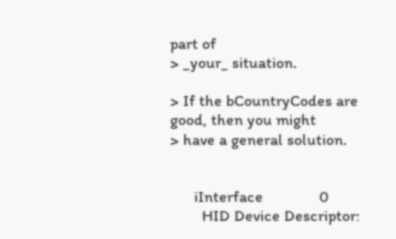part of
> _your_ situation.

> If the bCountryCodes are good, then you might
> have a general solution.


      iInterface              0
        HID Device Descriptor: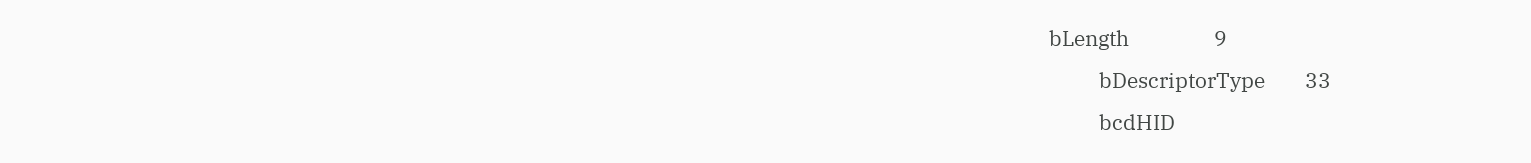bLength                 9
          bDescriptorType        33
          bcdHID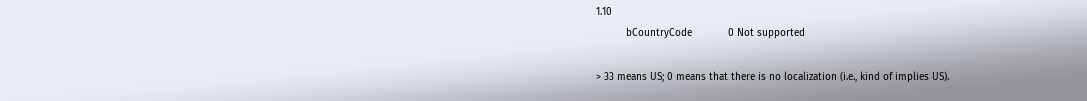1.10
          bCountryCode            0 Not supported

> 33 means US; 0 means that there is no localization (i.e., kind of implies US).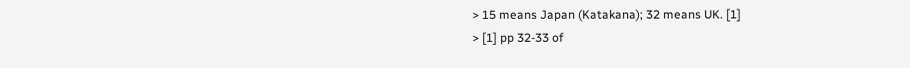> 15 means Japan (Katakana); 32 means UK. [1]
> [1] pp 32-33 of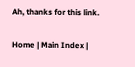Ah, thanks for this link.


Home | Main Index |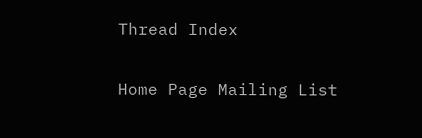Thread Index

Home Page Mailing List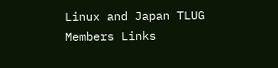Linux and Japan TLUG Members Links